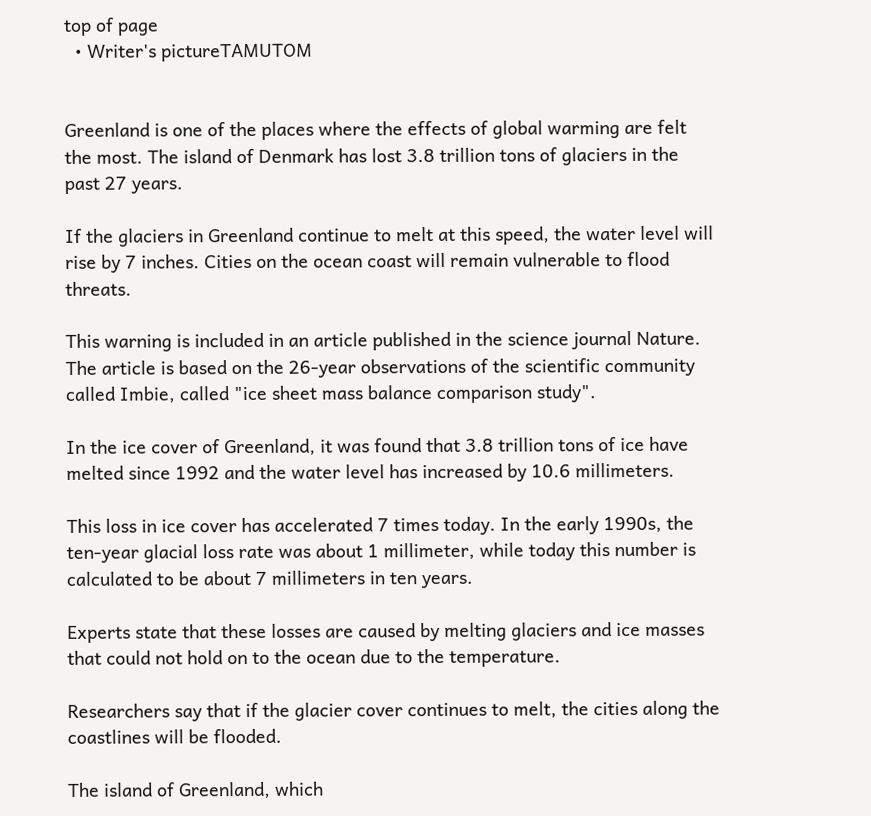top of page
  • Writer's pictureTAMUTOM


Greenland is one of the places where the effects of global warming are felt the most. The island of Denmark has lost 3.8 trillion tons of glaciers in the past 27 years.

If the glaciers in Greenland continue to melt at this speed, the water level will rise by 7 inches. Cities on the ocean coast will remain vulnerable to flood threats.

This warning is included in an article published in the science journal Nature. The article is based on the 26-year observations of the scientific community called Imbie, called "ice sheet mass balance comparison study".

In the ice cover of Greenland, it was found that 3.8 trillion tons of ice have melted since 1992 and the water level has increased by 10.6 millimeters.

This loss in ice cover has accelerated 7 times today. In the early 1990s, the ten-year glacial loss rate was about 1 millimeter, while today this number is calculated to be about 7 millimeters in ten years.

Experts state that these losses are caused by melting glaciers and ice masses that could not hold on to the ocean due to the temperature.

Researchers say that if the glacier cover continues to melt, the cities along the coastlines will be flooded.

The island of Greenland, which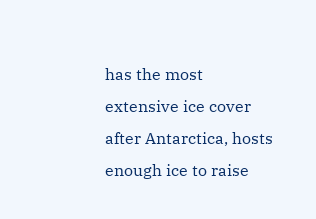has the most extensive ice cover after Antarctica, hosts enough ice to raise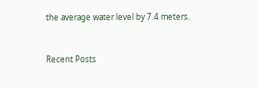the average water level by 7.4 meters.


Recent Posts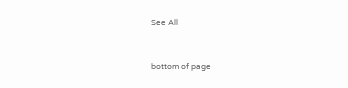See All


bottom of page